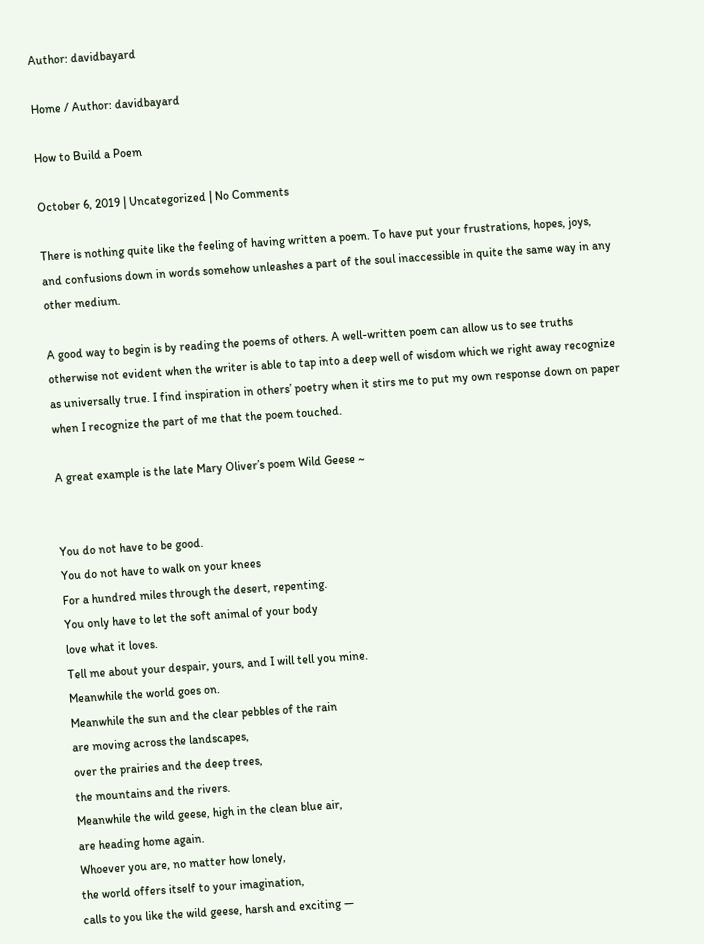Author: davidbayard

Home / Author: davidbayard

How to Build a Poem

October 6, 2019 | Uncategorized | No Comments

There is nothing quite like the feeling of having written a poem. To have put your frustrations, hopes, joys, and confusions down in words somehow unleashes a part of the soul inaccessible in quite the same way in any other medium.

A good way to begin is by reading the poems of others. A well-written poem can allow us to see truths otherwise not evident when the writer is able to tap into a deep well of wisdom which we right away recognize as universally true. I find inspiration in others’ poetry when it stirs me to put my own response down on paper when I recognize the part of me that the poem touched.

A great example is the late Mary Oliver’s poem Wild Geese ~


You do not have to be good.
You do not have to walk on your knees
For a hundred miles through the desert, repenting.
You only have to let the soft animal of your body
love what it loves.
Tell me about your despair, yours, and I will tell you mine.
Meanwhile the world goes on.
Meanwhile the sun and the clear pebbles of the rain
are moving across the landscapes,
over the prairies and the deep trees,
the mountains and the rivers.
Meanwhile the wild geese, high in the clean blue air,
are heading home again.
Whoever you are, no matter how lonely,
the world offers itself to your imagination,
calls to you like the wild geese, harsh and exciting —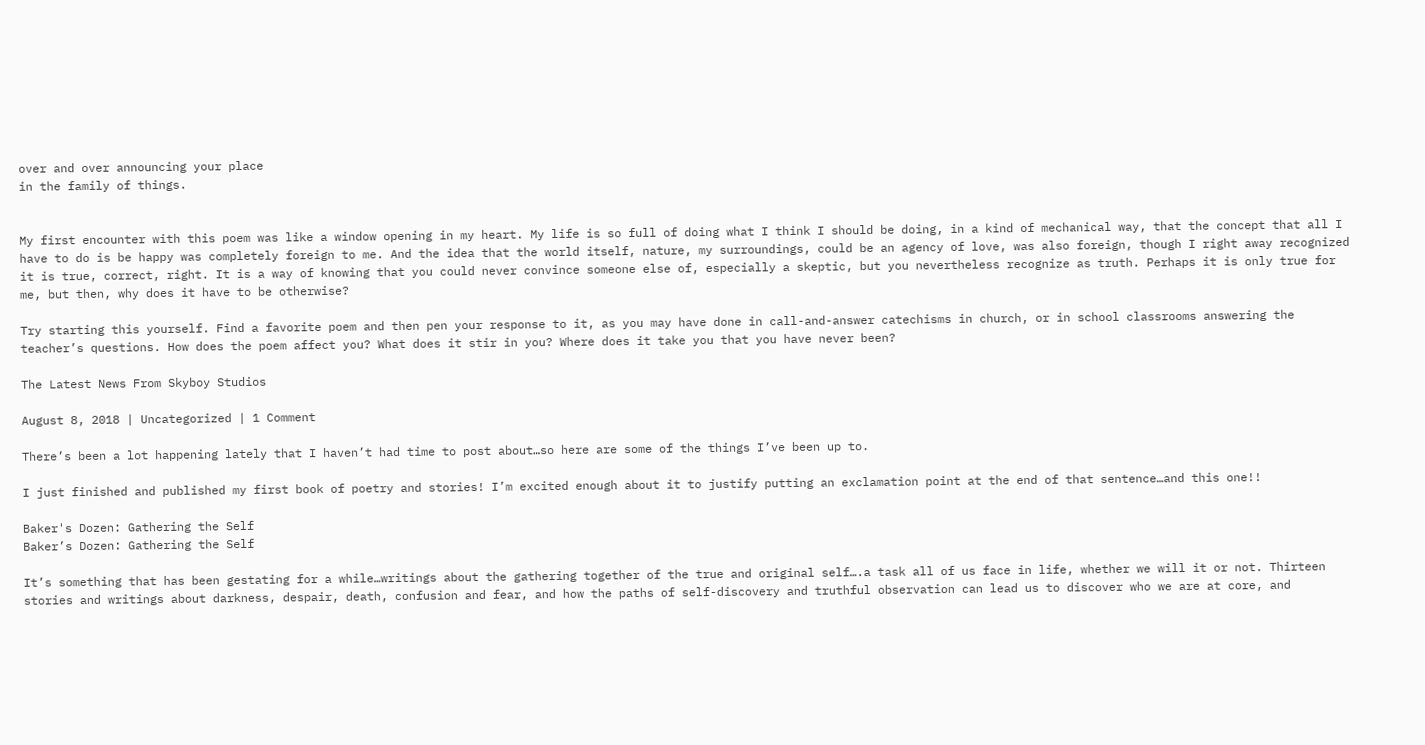over and over announcing your place
in the family of things.


My first encounter with this poem was like a window opening in my heart. My life is so full of doing what I think I should be doing, in a kind of mechanical way, that the concept that all I have to do is be happy was completely foreign to me. And the idea that the world itself, nature, my surroundings, could be an agency of love, was also foreign, though I right away recognized it is true, correct, right. It is a way of knowing that you could never convince someone else of, especially a skeptic, but you nevertheless recognize as truth. Perhaps it is only true for me, but then, why does it have to be otherwise?

Try starting this yourself. Find a favorite poem and then pen your response to it, as you may have done in call-and-answer catechisms in church, or in school classrooms answering the teacher’s questions. How does the poem affect you? What does it stir in you? Where does it take you that you have never been?

The Latest News From Skyboy Studios

August 8, 2018 | Uncategorized | 1 Comment

There’s been a lot happening lately that I haven’t had time to post about…so here are some of the things I’ve been up to.

I just finished and published my first book of poetry and stories! I’m excited enough about it to justify putting an exclamation point at the end of that sentence…and this one!!

Baker's Dozen: Gathering the Self
Baker’s Dozen: Gathering the Self

It’s something that has been gestating for a while…writings about the gathering together of the true and original self….a task all of us face in life, whether we will it or not. Thirteen stories and writings about darkness, despair, death, confusion and fear, and how the paths of self-discovery and truthful observation can lead us to discover who we are at core, and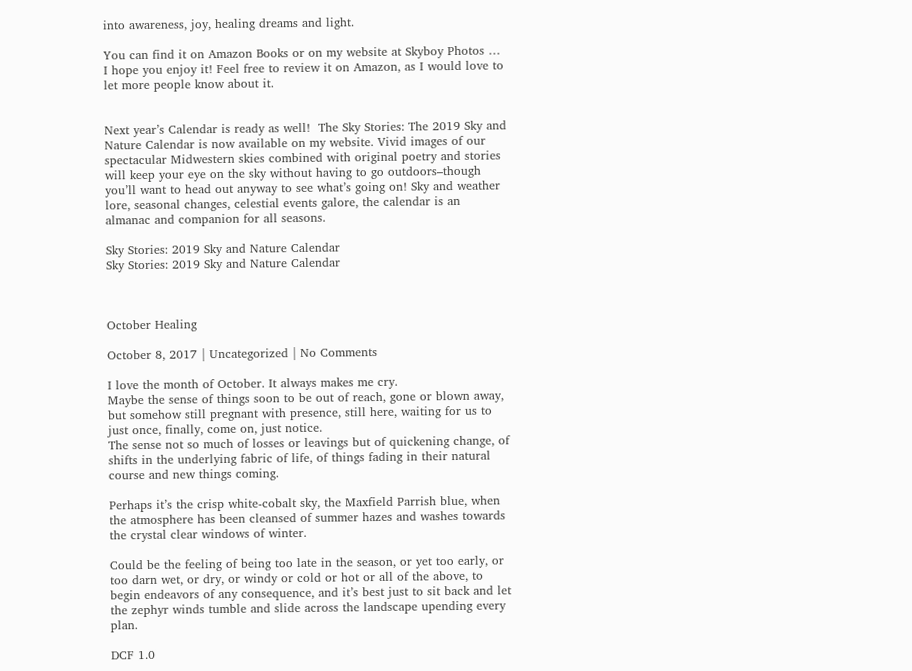into awareness, joy, healing dreams and light.

You can find it on Amazon Books or on my website at Skyboy Photos … I hope you enjoy it! Feel free to review it on Amazon, as I would love to let more people know about it.


Next year’s Calendar is ready as well!  The Sky Stories: The 2019 Sky and Nature Calendar is now available on my website. Vivid images of our spectacular Midwestern skies combined with original poetry and stories will keep your eye on the sky without having to go outdoors–though you’ll want to head out anyway to see what’s going on! Sky and weather lore, seasonal changes, celestial events galore, the calendar is an almanac and companion for all seasons.

Sky Stories: 2019 Sky and Nature Calendar
Sky Stories: 2019 Sky and Nature Calendar



October Healing

October 8, 2017 | Uncategorized | No Comments

I love the month of October. It always makes me cry.
Maybe the sense of things soon to be out of reach, gone or blown away, but somehow still pregnant with presence, still here, waiting for us to just once, finally, come on, just notice.
The sense not so much of losses or leavings but of quickening change, of shifts in the underlying fabric of life, of things fading in their natural course and new things coming.

Perhaps it’s the crisp white-cobalt sky, the Maxfield Parrish blue, when the atmosphere has been cleansed of summer hazes and washes towards the crystal clear windows of winter.

Could be the feeling of being too late in the season, or yet too early, or too darn wet, or dry, or windy or cold or hot or all of the above, to begin endeavors of any consequence, and it’s best just to sit back and let the zephyr winds tumble and slide across the landscape upending every plan.

DCF 1.0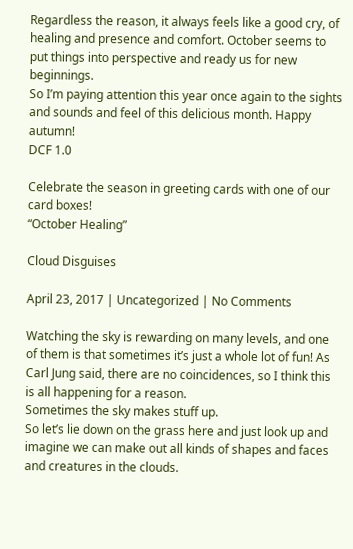Regardless the reason, it always feels like a good cry, of healing and presence and comfort. October seems to put things into perspective and ready us for new beginnings.
So I’m paying attention this year once again to the sights and sounds and feel of this delicious month. Happy autumn!
DCF 1.0

Celebrate the season in greeting cards with one of our card boxes!
“October Healing”

Cloud Disguises

April 23, 2017 | Uncategorized | No Comments

Watching the sky is rewarding on many levels, and one of them is that sometimes it’s just a whole lot of fun! As Carl Jung said, there are no coincidences, so I think this is all happening for a reason.
Sometimes the sky makes stuff up.
So let’s lie down on the grass here and just look up and imagine we can make out all kinds of shapes and faces and creatures in the clouds.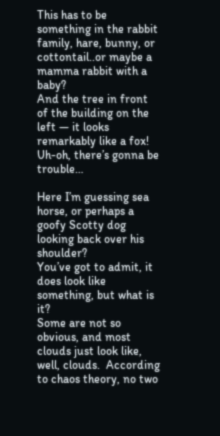This has to be something in the rabbit family, hare, bunny, or cottontail..or maybe a mamma rabbit with a baby?
And the tree in front of the building on the left — it looks remarkably like a fox! Uh-oh, there’s gonna be trouble…

Here I’m guessing sea horse, or perhaps a goofy Scotty dog looking back over his shoulder?
You’ve got to admit, it does look like something, but what is it?
Some are not so obvious, and most clouds just look like, well, clouds.  According to chaos theory, no two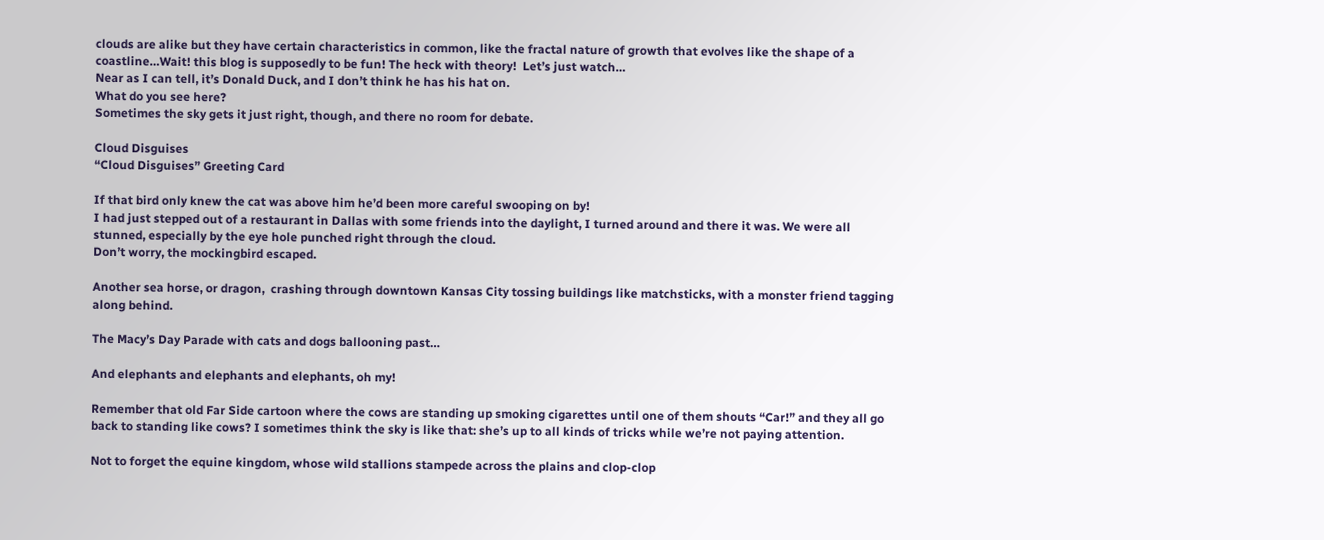clouds are alike but they have certain characteristics in common, like the fractal nature of growth that evolves like the shape of a coastline…Wait! this blog is supposedly to be fun! The heck with theory!  Let’s just watch…
Near as I can tell, it’s Donald Duck, and I don’t think he has his hat on.
What do you see here?
Sometimes the sky gets it just right, though, and there no room for debate.

Cloud Disguises
“Cloud Disguises” Greeting Card

If that bird only knew the cat was above him he’d been more careful swooping on by!
I had just stepped out of a restaurant in Dallas with some friends into the daylight, I turned around and there it was. We were all stunned, especially by the eye hole punched right through the cloud.
Don’t worry, the mockingbird escaped.

Another sea horse, or dragon,  crashing through downtown Kansas City tossing buildings like matchsticks, with a monster friend tagging along behind.

The Macy’s Day Parade with cats and dogs ballooning past…

And elephants and elephants and elephants, oh my!

Remember that old Far Side cartoon where the cows are standing up smoking cigarettes until one of them shouts “Car!” and they all go back to standing like cows? I sometimes think the sky is like that: she’s up to all kinds of tricks while we’re not paying attention.

Not to forget the equine kingdom, whose wild stallions stampede across the plains and clop-clop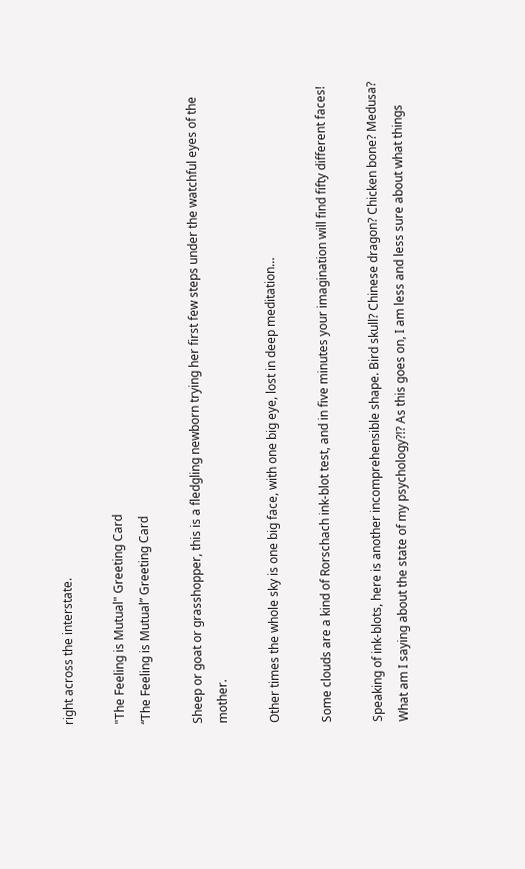right across the interstate.

"The Feeling is Mutual" Greeting Card
“The Feeling is Mutual” Greeting Card

Sheep or goat or grasshopper, this is a fledgling newborn trying her first few steps under the watchful eyes of the mother.

Other times the whole sky is one big face, with one big eye, lost in deep meditation…

Some clouds are a kind of Rorschach ink-blot test, and in five minutes your imagination will find fifty different faces!

Speaking of ink-blots, here is another incomprehensible shape. Bird skull? Chinese dragon? Chicken bone? Medusa?
What am I saying about the state of my psychology?!? As this goes on, I am less and less sure about what things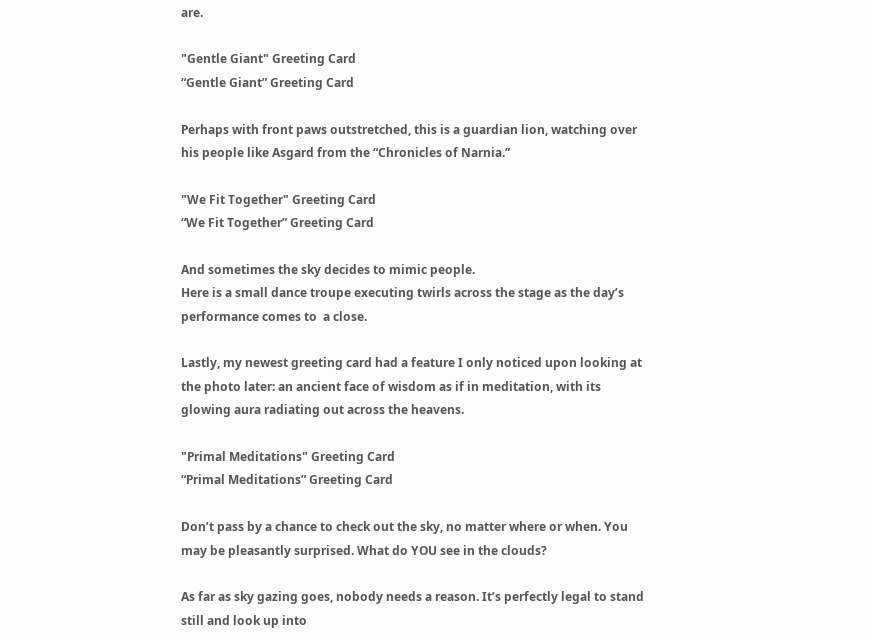are.

"Gentle Giant" Greeting Card
“Gentle Giant” Greeting Card

Perhaps with front paws outstretched, this is a guardian lion, watching over his people like Asgard from the “Chronicles of Narnia.”

"We Fit Together" Greeting Card
“We Fit Together” Greeting Card

And sometimes the sky decides to mimic people.
Here is a small dance troupe executing twirls across the stage as the day’s performance comes to  a close.

Lastly, my newest greeting card had a feature I only noticed upon looking at the photo later: an ancient face of wisdom as if in meditation, with its glowing aura radiating out across the heavens.

"Primal Meditations" Greeting Card
“Primal Meditations” Greeting Card

Don’t pass by a chance to check out the sky, no matter where or when. You may be pleasantly surprised. What do YOU see in the clouds?

As far as sky gazing goes, nobody needs a reason. It’s perfectly legal to stand still and look up into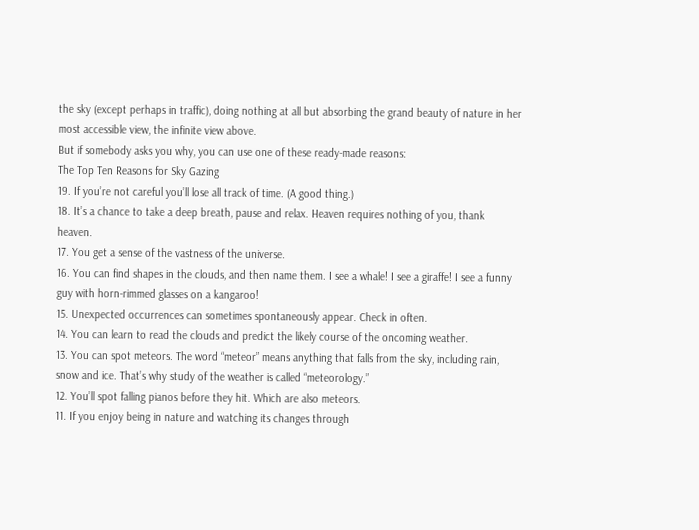the sky (except perhaps in traffic), doing nothing at all but absorbing the grand beauty of nature in her most accessible view, the infinite view above.
But if somebody asks you why, you can use one of these ready-made reasons:
The Top Ten Reasons for Sky Gazing
19. If you’re not careful you’ll lose all track of time. (A good thing.)
18. It’s a chance to take a deep breath, pause and relax. Heaven requires nothing of you, thank heaven.
17. You get a sense of the vastness of the universe.
16. You can find shapes in the clouds, and then name them. I see a whale! I see a giraffe! I see a funny guy with horn-rimmed glasses on a kangaroo!
15. Unexpected occurrences can sometimes spontaneously appear. Check in often.
14. You can learn to read the clouds and predict the likely course of the oncoming weather.
13. You can spot meteors. The word “meteor” means anything that falls from the sky, including rain, snow and ice. That’s why study of the weather is called “meteorology.”
12. You’ll spot falling pianos before they hit. Which are also meteors.
11. If you enjoy being in nature and watching its changes through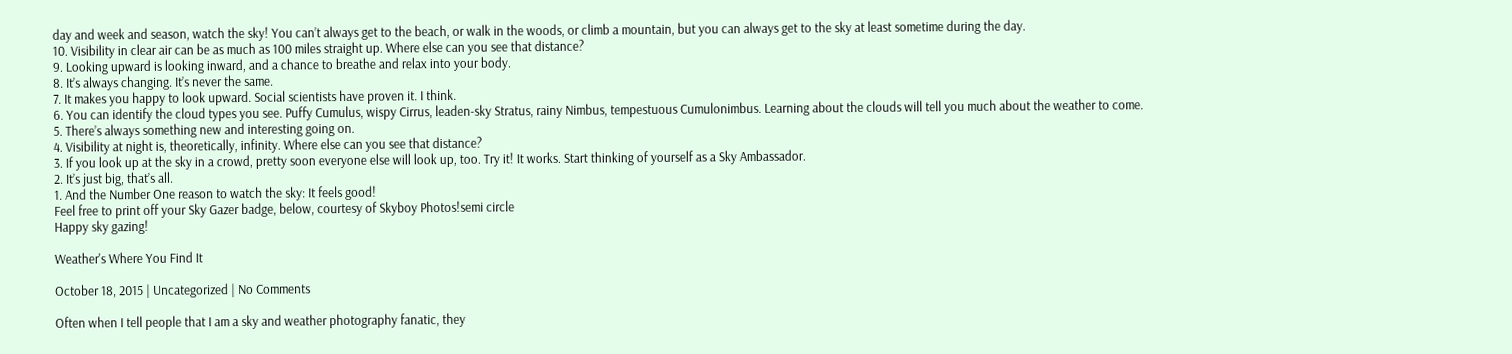day and week and season, watch the sky! You can’t always get to the beach, or walk in the woods, or climb a mountain, but you can always get to the sky at least sometime during the day.
10. Visibility in clear air can be as much as 100 miles straight up. Where else can you see that distance?
9. Looking upward is looking inward, and a chance to breathe and relax into your body.
8. It’s always changing. It’s never the same.
7. It makes you happy to look upward. Social scientists have proven it. I think.
6. You can identify the cloud types you see. Puffy Cumulus, wispy Cirrus, leaden-sky Stratus, rainy Nimbus, tempestuous Cumulonimbus. Learning about the clouds will tell you much about the weather to come.
5. There’s always something new and interesting going on.
4. Visibility at night is, theoretically, infinity. Where else can you see that distance?
3. If you look up at the sky in a crowd, pretty soon everyone else will look up, too. Try it! It works. Start thinking of yourself as a Sky Ambassador.
2. It’s just big, that’s all.
1. And the Number One reason to watch the sky: It feels good!
Feel free to print off your Sky Gazer badge, below, courtesy of Skyboy Photos!semi circle
Happy sky gazing!

Weather's Where You Find It

October 18, 2015 | Uncategorized | No Comments

Often when I tell people that I am a sky and weather photography fanatic, they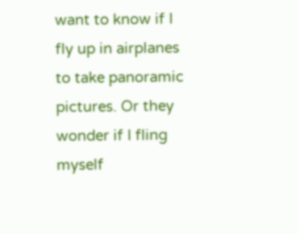want to know if I fly up in airplanes to take panoramic pictures. Or they wonder if I fling myself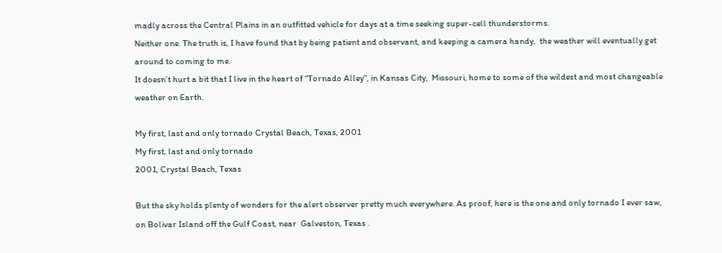madly across the Central Plains in an outfitted vehicle for days at a time seeking super-cell thunderstorms.
Neither one. The truth is, I have found that by being patient and observant, and keeping a camera handy,  the weather will eventually get around to coming to me.
It doesn’t hurt a bit that I live in the heart of “Tornado Alley”, in Kansas City,  Missouri, home to some of the wildest and most changeable weather on Earth.

My first, last and only tornado Crystal Beach, Texas, 2001
My first, last and only tornado
2001, Crystal Beach, Texas

But the sky holds plenty of wonders for the alert observer pretty much everywhere. As proof, here is the one and only tornado I ever saw, on Bolivar Island off the Gulf Coast, near  Galveston, Texas .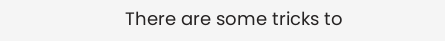There are some tricks to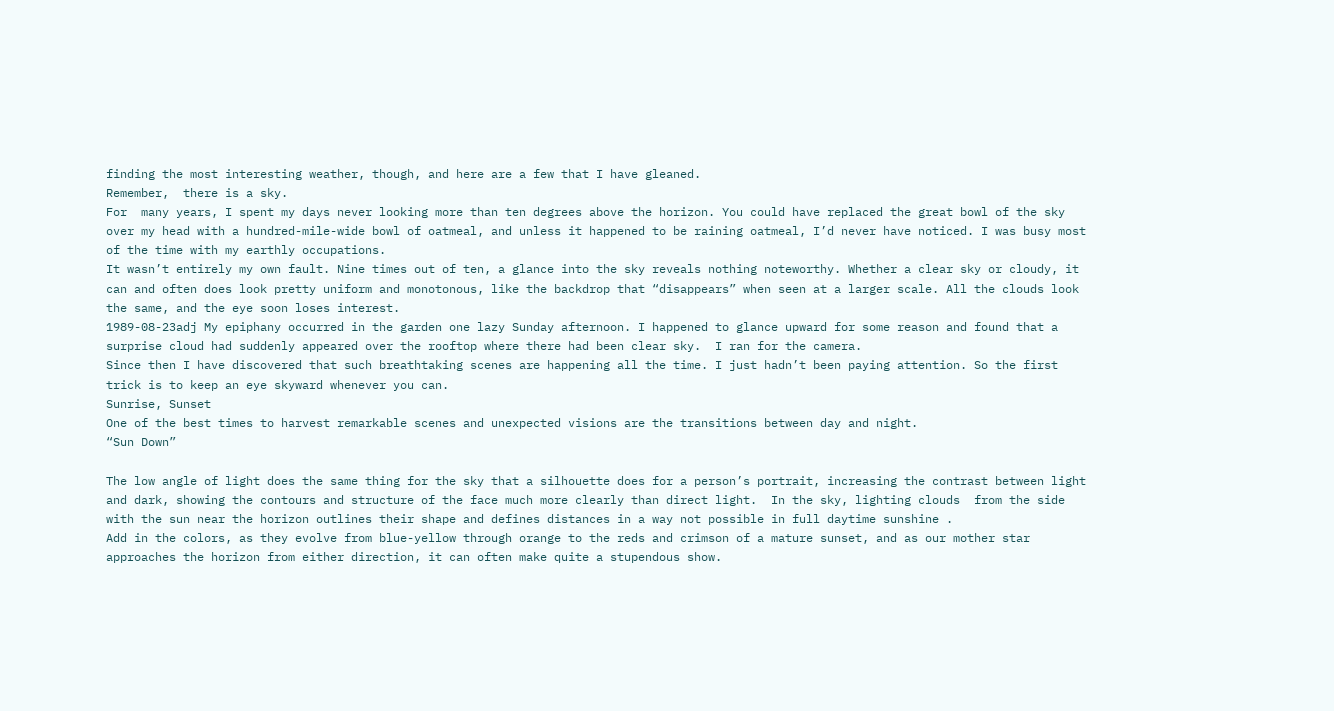finding the most interesting weather, though, and here are a few that I have gleaned.
Remember,  there is a sky.
For  many years, I spent my days never looking more than ten degrees above the horizon. You could have replaced the great bowl of the sky over my head with a hundred-mile-wide bowl of oatmeal, and unless it happened to be raining oatmeal, I’d never have noticed. I was busy most of the time with my earthly occupations.
It wasn’t entirely my own fault. Nine times out of ten, a glance into the sky reveals nothing noteworthy. Whether a clear sky or cloudy, it can and often does look pretty uniform and monotonous, like the backdrop that “disappears” when seen at a larger scale. All the clouds look the same, and the eye soon loses interest.
1989-08-23adj My epiphany occurred in the garden one lazy Sunday afternoon. I happened to glance upward for some reason and found that a surprise cloud had suddenly appeared over the rooftop where there had been clear sky.  I ran for the camera.
Since then I have discovered that such breathtaking scenes are happening all the time. I just hadn’t been paying attention. So the first trick is to keep an eye skyward whenever you can.
Sunrise, Sunset
One of the best times to harvest remarkable scenes and unexpected visions are the transitions between day and night.
“Sun Down”

The low angle of light does the same thing for the sky that a silhouette does for a person’s portrait, increasing the contrast between light and dark, showing the contours and structure of the face much more clearly than direct light.  In the sky, lighting clouds  from the side with the sun near the horizon outlines their shape and defines distances in a way not possible in full daytime sunshine .
Add in the colors, as they evolve from blue-yellow through orange to the reds and crimson of a mature sunset, and as our mother star approaches the horizon from either direction, it can often make quite a stupendous show.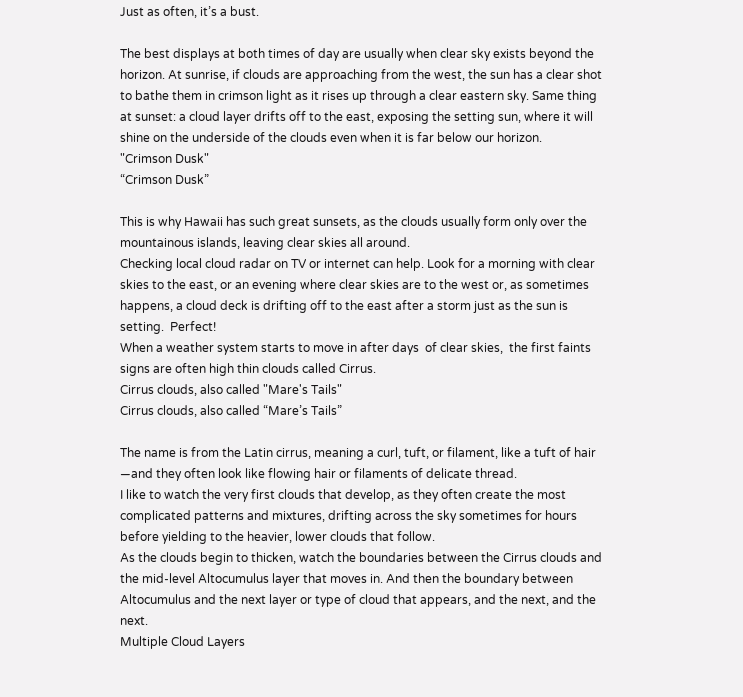Just as often, it’s a bust.

The best displays at both times of day are usually when clear sky exists beyond the horizon. At sunrise, if clouds are approaching from the west, the sun has a clear shot to bathe them in crimson light as it rises up through a clear eastern sky. Same thing at sunset: a cloud layer drifts off to the east, exposing the setting sun, where it will shine on the underside of the clouds even when it is far below our horizon.
"Crimson Dusk"
“Crimson Dusk”

This is why Hawaii has such great sunsets, as the clouds usually form only over the mountainous islands, leaving clear skies all around.
Checking local cloud radar on TV or internet can help. Look for a morning with clear skies to the east, or an evening where clear skies are to the west or, as sometimes happens, a cloud deck is drifting off to the east after a storm just as the sun is setting.  Perfect!
When a weather system starts to move in after days  of clear skies,  the first faints signs are often high thin clouds called Cirrus.
Cirrus clouds, also called "Mare's Tails"
Cirrus clouds, also called “Mare’s Tails”

The name is from the Latin cirrus, meaning a curl, tuft, or filament, like a tuft of hair —and they often look like flowing hair or filaments of delicate thread.
I like to watch the very first clouds that develop, as they often create the most complicated patterns and mixtures, drifting across the sky sometimes for hours before yielding to the heavier, lower clouds that follow.
As the clouds begin to thicken, watch the boundaries between the Cirrus clouds and the mid-level Altocumulus layer that moves in. And then the boundary between Altocumulus and the next layer or type of cloud that appears, and the next, and the next.
Multiple Cloud Layers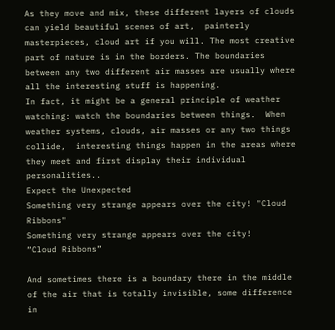As they move and mix, these different layers of clouds can yield beautiful scenes of art,  painterly masterpieces, cloud art if you will. The most creative part of nature is in the borders. The boundaries between any two different air masses are usually where all the interesting stuff is happening.
In fact, it might be a general principle of weather watching: watch the boundaries between things.  When weather systems, clouds, air masses or any two things collide,  interesting things happen in the areas where they meet and first display their individual personalities..
Expect the Unexpected
Something very strange appears over the city! "Cloud Ribbons"
Something very strange appears over the city!
“Cloud Ribbons”

And sometimes there is a boundary there in the middle of the air that is totally invisible, some difference in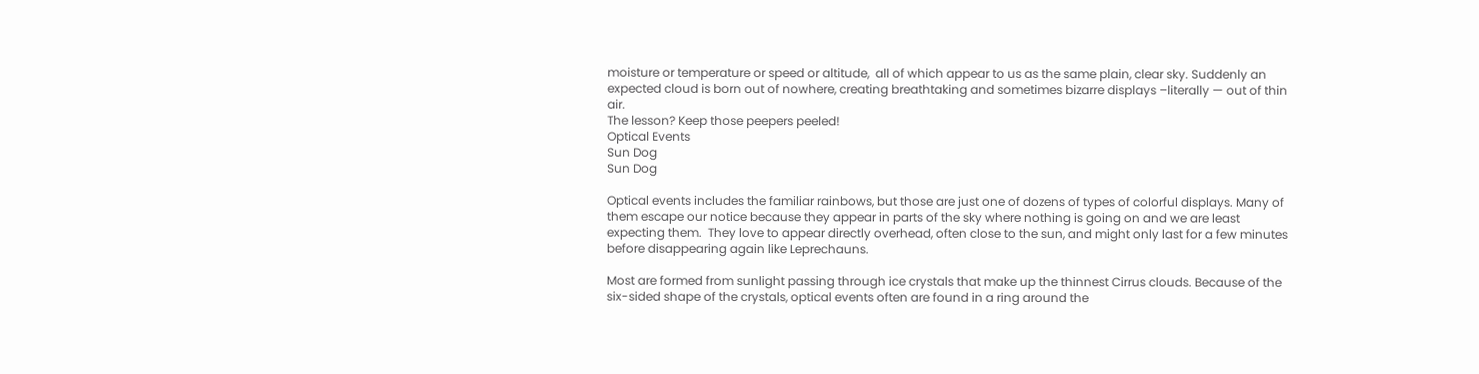moisture or temperature or speed or altitude,  all of which appear to us as the same plain, clear sky. Suddenly an expected cloud is born out of nowhere, creating breathtaking and sometimes bizarre displays –literally — out of thin air.
The lesson? Keep those peepers peeled!
Optical Events
Sun Dog
Sun Dog

Optical events includes the familiar rainbows, but those are just one of dozens of types of colorful displays. Many of them escape our notice because they appear in parts of the sky where nothing is going on and we are least expecting them.  They love to appear directly overhead, often close to the sun, and might only last for a few minutes before disappearing again like Leprechauns.

Most are formed from sunlight passing through ice crystals that make up the thinnest Cirrus clouds. Because of the six-sided shape of the crystals, optical events often are found in a ring around the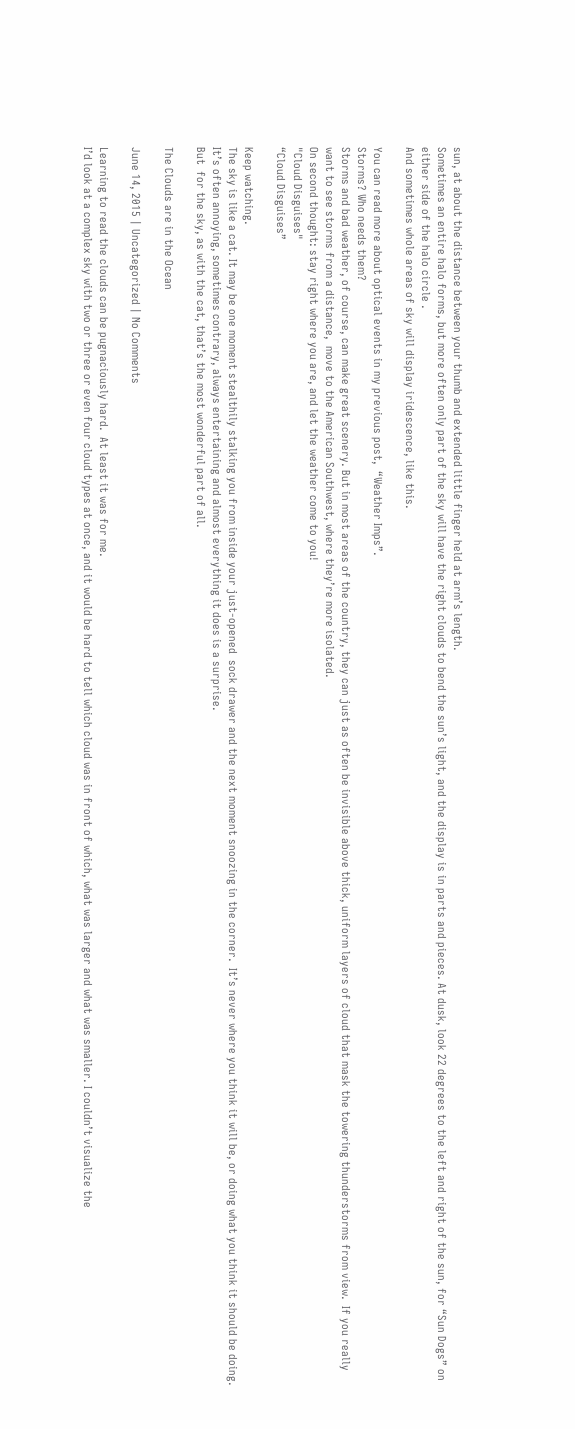sun, at about the distance between your thumb and extended little finger held at arm’s length.
Sometimes an entire halo forms, but more often only part of the sky will have the right clouds to bend the sun’s light, and the display is in parts and pieces. At dusk, look 22 degrees to the left and right of the sun, for “Sun Dogs” on either side of the halo circle .
And sometimes whole areas of sky will display iridescence, like this.

You can read more about optical events in my previous post,  “Weather Imps”.
Storms? Who needs them?
Storms and bad weather, of course, can make great scenery. But in most areas of the country, they can just as often be invisible above thick, uniform layers of cloud that mask the towering thunderstorms from view.  If you really want to see storms from a distance,  move to the American Southwest, where they’re more isolated.
On second thought: stay right where you are, and let the weather come to you!
"Cloud Disguises"
“Cloud Disguises”

Keep watching.
The sky is like a cat. It may be one moment stealthily stalking you from inside your just-opened  sock drawer and the next moment snoozing in the corner.  It’s never where you think it will be, or doing what you think it should be doing. It’s often annoying, sometimes contrary, always entertaining and almost everything it does is a surprise.
But  for the sky, as with the cat, that’s the most wonderful part of all.

The Clouds are in the Ocean

June 14, 2015 | Uncategorized | No Comments

Learning to read the clouds can be pugnaciously hard.  At least it was for me.
I’d look at a complex sky with two or three or even four cloud types at once, and it would be hard to tell which cloud was in front of which, what was larger and what was smaller. I couldn’t visualize the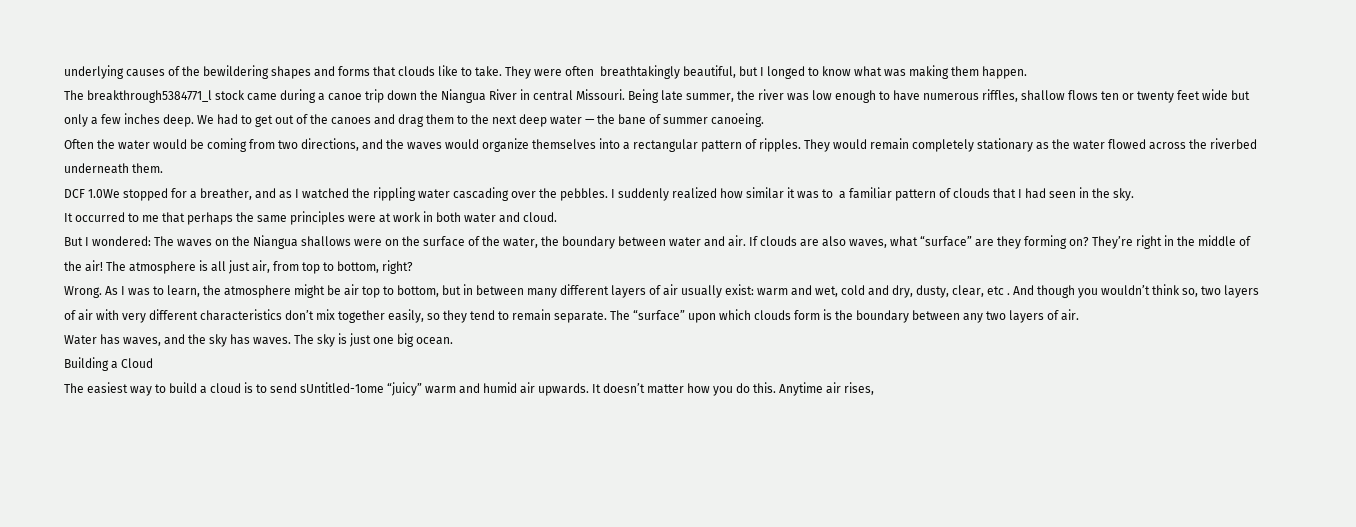underlying causes of the bewildering shapes and forms that clouds like to take. They were often  breathtakingly beautiful, but I longed to know what was making them happen.
The breakthrough5384771_l stock came during a canoe trip down the Niangua River in central Missouri. Being late summer, the river was low enough to have numerous riffles, shallow flows ten or twenty feet wide but only a few inches deep. We had to get out of the canoes and drag them to the next deep water — the bane of summer canoeing.
Often the water would be coming from two directions, and the waves would organize themselves into a rectangular pattern of ripples. They would remain completely stationary as the water flowed across the riverbed underneath them.
DCF 1.0We stopped for a breather, and as I watched the rippling water cascading over the pebbles. I suddenly realized how similar it was to  a familiar pattern of clouds that I had seen in the sky.
It occurred to me that perhaps the same principles were at work in both water and cloud.
But I wondered: The waves on the Niangua shallows were on the surface of the water, the boundary between water and air. If clouds are also waves, what “surface” are they forming on? They’re right in the middle of the air! The atmosphere is all just air, from top to bottom, right?
Wrong. As I was to learn, the atmosphere might be air top to bottom, but in between many different layers of air usually exist: warm and wet, cold and dry, dusty, clear, etc . And though you wouldn’t think so, two layers of air with very different characteristics don’t mix together easily, so they tend to remain separate. The “surface” upon which clouds form is the boundary between any two layers of air.
Water has waves, and the sky has waves. The sky is just one big ocean.
Building a Cloud
The easiest way to build a cloud is to send sUntitled-1ome “juicy” warm and humid air upwards. It doesn’t matter how you do this. Anytime air rises,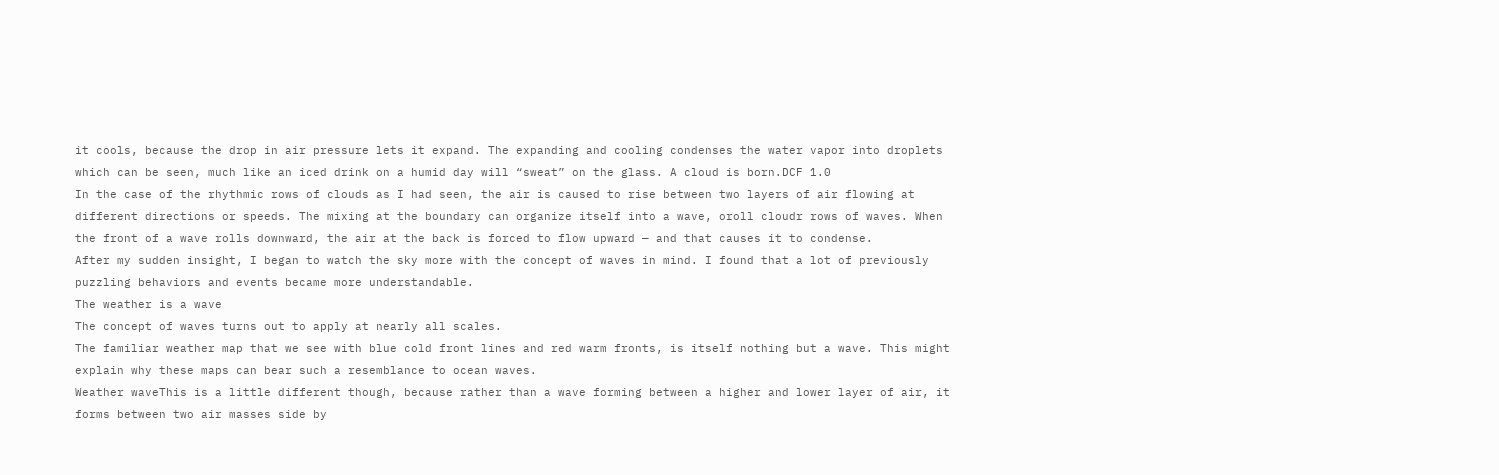it cools, because the drop in air pressure lets it expand. The expanding and cooling condenses the water vapor into droplets which can be seen, much like an iced drink on a humid day will “sweat” on the glass. A cloud is born.DCF 1.0
In the case of the rhythmic rows of clouds as I had seen, the air is caused to rise between two layers of air flowing at different directions or speeds. The mixing at the boundary can organize itself into a wave, oroll cloudr rows of waves. When the front of a wave rolls downward, the air at the back is forced to flow upward — and that causes it to condense.
After my sudden insight, I began to watch the sky more with the concept of waves in mind. I found that a lot of previously puzzling behaviors and events became more understandable.
The weather is a wave
The concept of waves turns out to apply at nearly all scales.
The familiar weather map that we see with blue cold front lines and red warm fronts, is itself nothing but a wave. This might explain why these maps can bear such a resemblance to ocean waves.
Weather waveThis is a little different though, because rather than a wave forming between a higher and lower layer of air, it forms between two air masses side by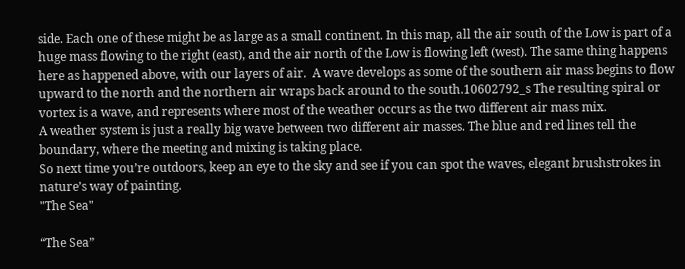side. Each one of these might be as large as a small continent. In this map, all the air south of the Low is part of a huge mass flowing to the right (east), and the air north of the Low is flowing left (west). The same thing happens here as happened above, with our layers of air.  A wave develops as some of the southern air mass begins to flow upward to the north and the northern air wraps back around to the south.10602792_s The resulting spiral or vortex is a wave, and represents where most of the weather occurs as the two different air mass mix.
A weather system is just a really big wave between two different air masses. The blue and red lines tell the boundary, where the meeting and mixing is taking place.
So next time you’re outdoors, keep an eye to the sky and see if you can spot the waves, elegant brushstrokes in nature’s way of painting.
"The Sea"

“The Sea”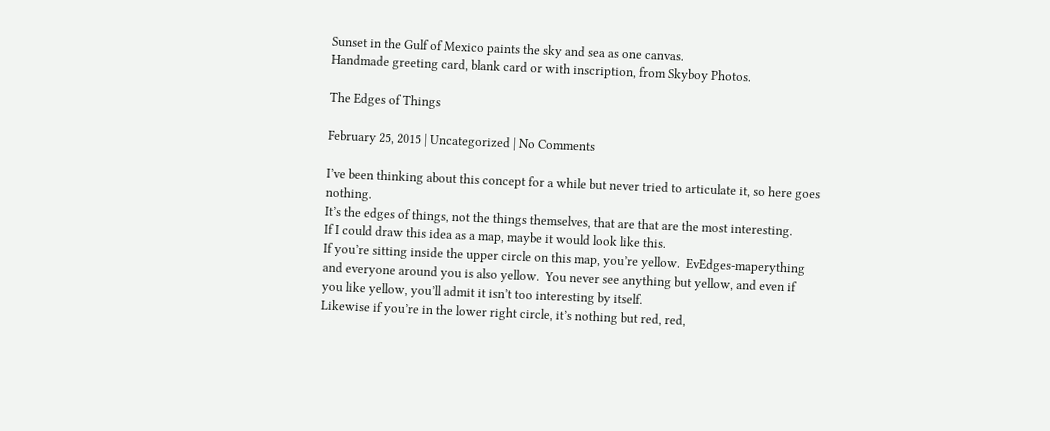Sunset in the Gulf of Mexico paints the sky and sea as one canvas.
Handmade greeting card, blank card or with inscription, from Skyboy Photos.

The Edges of Things

February 25, 2015 | Uncategorized | No Comments

I’ve been thinking about this concept for a while but never tried to articulate it, so here goes nothing.
It’s the edges of things, not the things themselves, that are that are the most interesting.
If I could draw this idea as a map, maybe it would look like this.
If you’re sitting inside the upper circle on this map, you’re yellow.  EvEdges-maperything and everyone around you is also yellow.  You never see anything but yellow, and even if you like yellow, you’ll admit it isn’t too interesting by itself.
Likewise if you’re in the lower right circle, it’s nothing but red, red,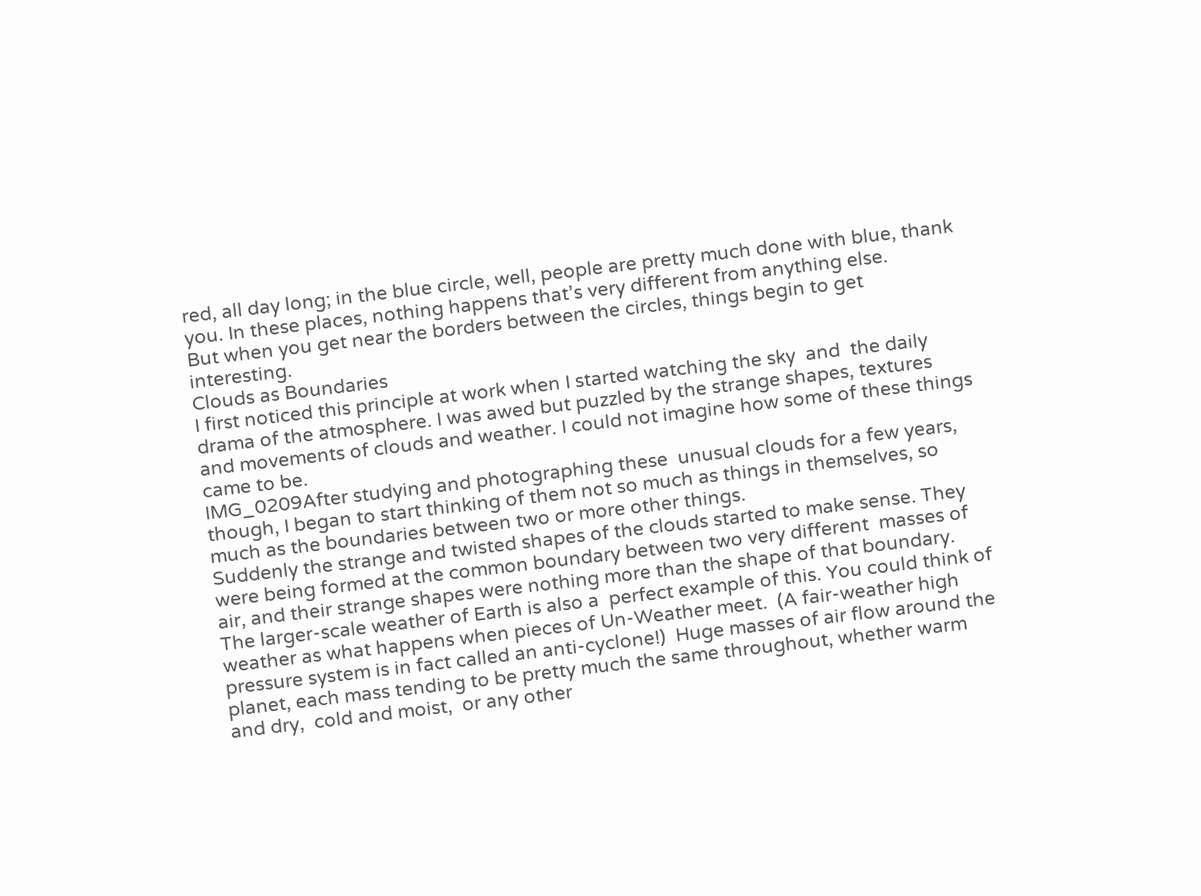red, all day long; in the blue circle, well, people are pretty much done with blue, thank you. In these places, nothing happens that’s very different from anything else.
But when you get near the borders between the circles, things begin to get interesting.
Clouds as Boundaries
I first noticed this principle at work when I started watching the sky  and  the daily drama of the atmosphere. I was awed but puzzled by the strange shapes, textures and movements of clouds and weather. I could not imagine how some of these things came to be.
IMG_0209After studying and photographing these  unusual clouds for a few years, though, I began to start thinking of them not so much as things in themselves, so much as the boundaries between two or more other things.
Suddenly the strange and twisted shapes of the clouds started to make sense. They were being formed at the common boundary between two very different  masses of air, and their strange shapes were nothing more than the shape of that boundary.
The larger-scale weather of Earth is also a  perfect example of this. You could think of weather as what happens when pieces of Un-Weather meet.  (A fair-weather high pressure system is in fact called an anti-cyclone!)  Huge masses of air flow around the planet, each mass tending to be pretty much the same throughout, whether warm and dry,  cold and moist,  or any other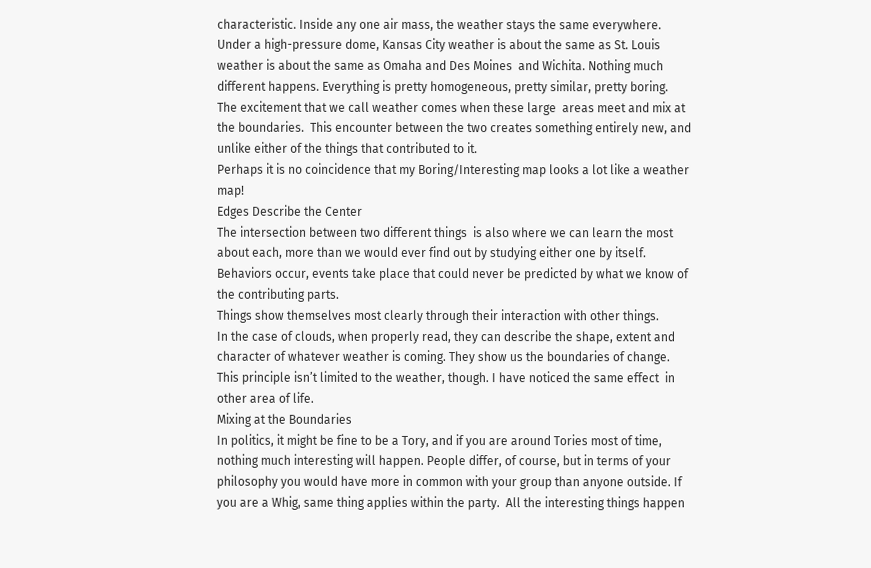characteristic. Inside any one air mass, the weather stays the same everywhere. Under a high-pressure dome, Kansas City weather is about the same as St. Louis weather is about the same as Omaha and Des Moines  and Wichita. Nothing much different happens. Everything is pretty homogeneous, pretty similar, pretty boring.
The excitement that we call weather comes when these large  areas meet and mix at the boundaries.  This encounter between the two creates something entirely new, and unlike either of the things that contributed to it.
Perhaps it is no coincidence that my Boring/Interesting map looks a lot like a weather map!
Edges Describe the Center
The intersection between two different things  is also where we can learn the most about each, more than we would ever find out by studying either one by itself.  Behaviors occur, events take place that could never be predicted by what we know of the contributing parts.
Things show themselves most clearly through their interaction with other things.
In the case of clouds, when properly read, they can describe the shape, extent and character of whatever weather is coming. They show us the boundaries of change.
This principle isn’t limited to the weather, though. I have noticed the same effect  in other area of life.
Mixing at the Boundaries
In politics, it might be fine to be a Tory, and if you are around Tories most of time, nothing much interesting will happen. People differ, of course, but in terms of your philosophy you would have more in common with your group than anyone outside. If you are a Whig, same thing applies within the party.  All the interesting things happen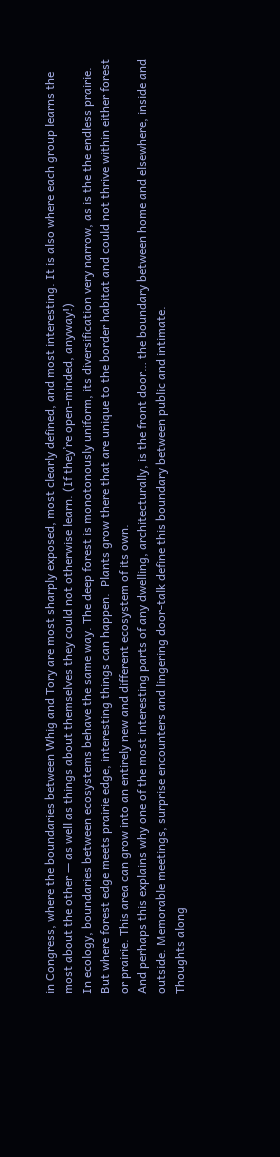in Congress, where the boundaries between Whig and Tory are most sharply exposed, most clearly defined, and most interesting. It is also where each group learns the most about the other — as well as things about themselves they could not otherwise learn. (If they’re open-minded, anyway!)
In ecology, boundaries between ecosystems behave the same way. The deep forest is monotonously uniform, its diversification very narrow, as is the the endless prairie. But where forest edge meets prairie edge, interesting things can happen.  Plants grow there that are unique to the border habitat and could not thrive within either forest or prairie. This area can grow into an entirely new and different ecosystem of its own.
And perhaps this explains why one of the most interesting parts of any dwelling, architecturally, is the front door… the boundary between home and elsewhere, inside and outside. Memorable meetings, surprise encounters and lingering door-talk define this boundary between public and intimate.
Thoughts along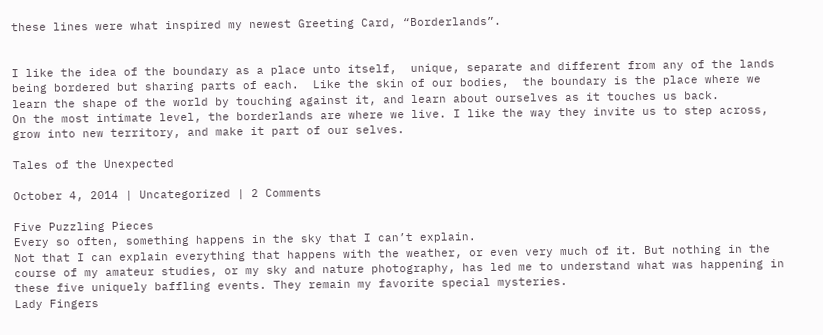these lines were what inspired my newest Greeting Card, “Borderlands”.


I like the idea of the boundary as a place unto itself,  unique, separate and different from any of the lands being bordered but sharing parts of each.  Like the skin of our bodies,  the boundary is the place where we learn the shape of the world by touching against it, and learn about ourselves as it touches us back.
On the most intimate level, the borderlands are where we live. I like the way they invite us to step across, grow into new territory, and make it part of our selves.

Tales of the Unexpected

October 4, 2014 | Uncategorized | 2 Comments

Five Puzzling Pieces
Every so often, something happens in the sky that I can’t explain.
Not that I can explain everything that happens with the weather, or even very much of it. But nothing in the course of my amateur studies, or my sky and nature photography, has led me to understand what was happening in these five uniquely baffling events. They remain my favorite special mysteries.
Lady Fingers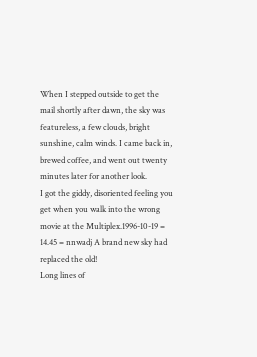When I stepped outside to get the mail shortly after dawn, the sky was featureless, a few clouds, bright sunshine, calm winds. I came back in, brewed coffee, and went out twenty minutes later for another look.
I got the giddy, disoriented feeling you get when you walk into the wrong movie at the Multiplex.1996-10-19 = 14.45 = nnwadj A brand new sky had replaced the old!
Long lines of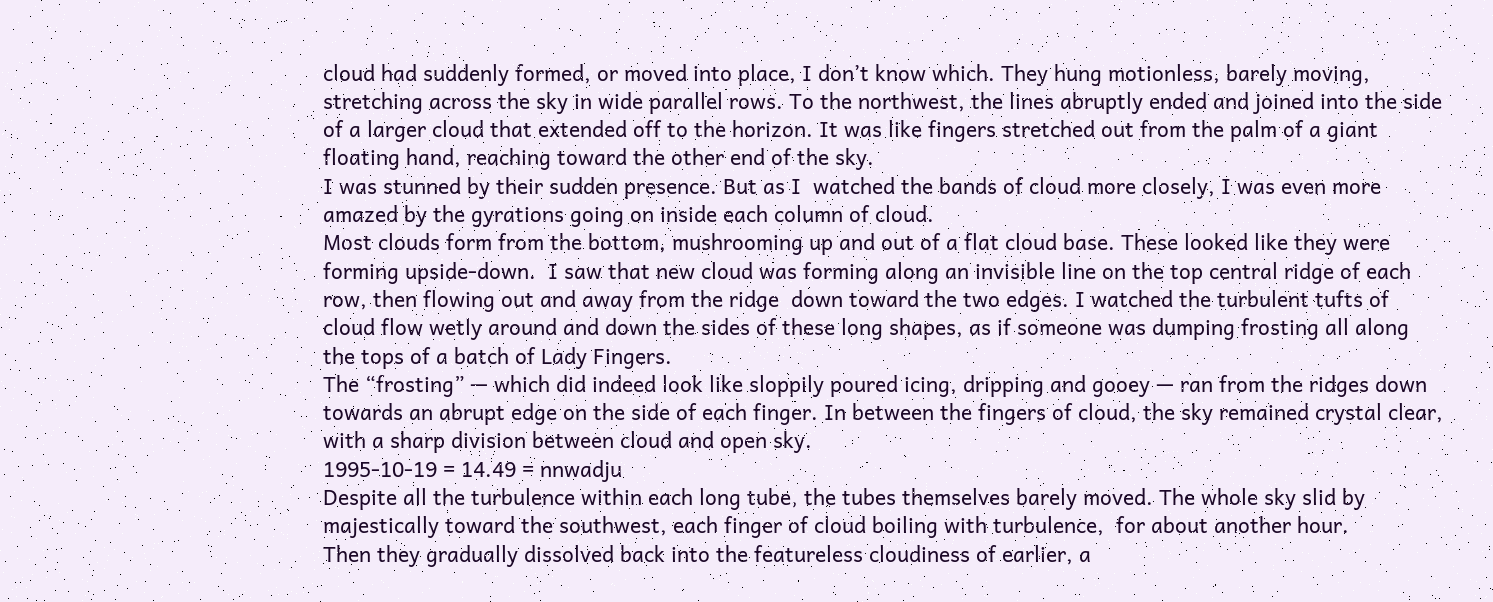cloud had suddenly formed, or moved into place, I don’t know which. They hung motionless, barely moving, stretching across the sky in wide parallel rows. To the northwest, the lines abruptly ended and joined into the side of a larger cloud that extended off to the horizon. It was like fingers stretched out from the palm of a giant floating hand, reaching toward the other end of the sky.
I was stunned by their sudden presence. But as I  watched the bands of cloud more closely, I was even more amazed by the gyrations going on inside each column of cloud.
Most clouds form from the bottom, mushrooming up and out of a flat cloud base. These looked like they were forming upside-down.  I saw that new cloud was forming along an invisible line on the top central ridge of each row, then flowing out and away from the ridge  down toward the two edges. I watched the turbulent tufts of cloud flow wetly around and down the sides of these long shapes, as if someone was dumping frosting all along the tops of a batch of Lady Fingers.
The “frosting” — which did indeed look like sloppily poured icing, dripping and gooey — ran from the ridges down towards an abrupt edge on the side of each finger. In between the fingers of cloud, the sky remained crystal clear, with a sharp division between cloud and open sky.
1995-10-19 = 14.49 = nnwadju
Despite all the turbulence within each long tube, the tubes themselves barely moved. The whole sky slid by majestically toward the southwest, each finger of cloud boiling with turbulence,  for about another hour.
Then they gradually dissolved back into the featureless cloudiness of earlier, a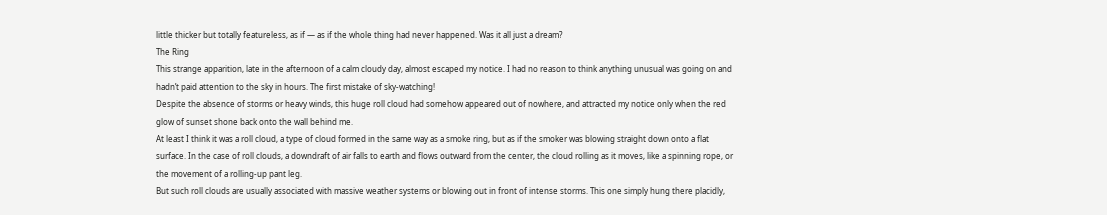little thicker but totally featureless, as if — as if the whole thing had never happened. Was it all just a dream?
The Ring
This strange apparition, late in the afternoon of a calm cloudy day, almost escaped my notice. I had no reason to think anything unusual was going on and hadn’t paid attention to the sky in hours. The first mistake of sky-watching!
Despite the absence of storms or heavy winds, this huge roll cloud had somehow appeared out of nowhere, and attracted my notice only when the red glow of sunset shone back onto the wall behind me.
At least I think it was a roll cloud, a type of cloud formed in the same way as a smoke ring, but as if the smoker was blowing straight down onto a flat surface. In the case of roll clouds, a downdraft of air falls to earth and flows outward from the center, the cloud rolling as it moves, like a spinning rope, or the movement of a rolling-up pant leg.
But such roll clouds are usually associated with massive weather systems or blowing out in front of intense storms. This one simply hung there placidly,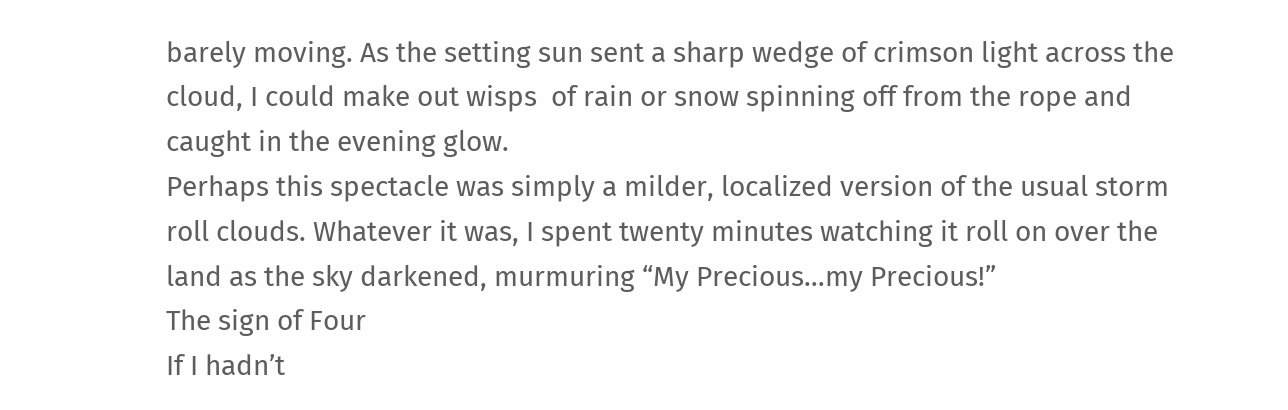barely moving. As the setting sun sent a sharp wedge of crimson light across the cloud, I could make out wisps  of rain or snow spinning off from the rope and caught in the evening glow.
Perhaps this spectacle was simply a milder, localized version of the usual storm roll clouds. Whatever it was, I spent twenty minutes watching it roll on over the land as the sky darkened, murmuring “My Precious…my Precious!”
The sign of Four
If I hadn’t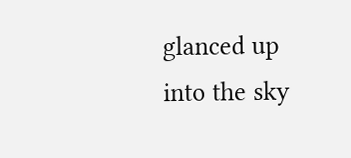glanced up into the sky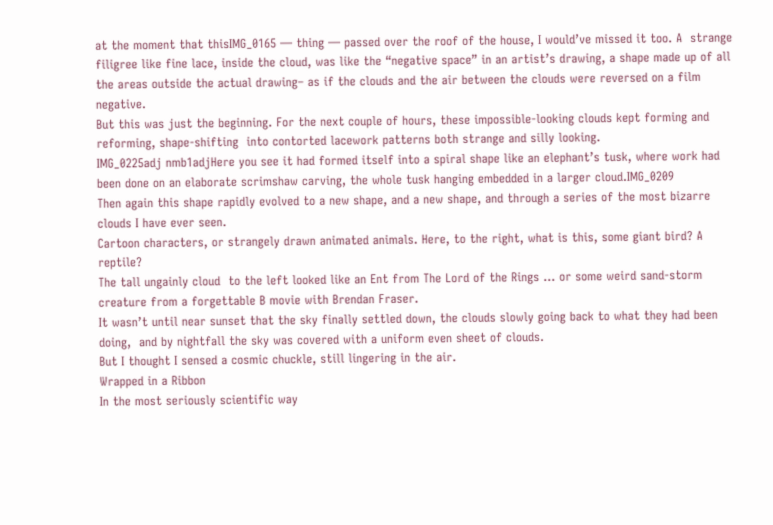at the moment that thisIMG_0165 — thing — passed over the roof of the house, I would’ve missed it too. A  strange filigree like fine lace, inside the cloud, was like the “negative space” in an artist’s drawing, a shape made up of all the areas outside the actual drawing– as if the clouds and the air between the clouds were reversed on a film negative.
But this was just the beginning. For the next couple of hours, these impossible-looking clouds kept forming and reforming, shape-shifting  into contorted lacework patterns both strange and silly looking.
IMG_0225adj nmb1adjHere you see it had formed itself into a spiral shape like an elephant’s tusk, where work had  been done on an elaborate scrimshaw carving, the whole tusk hanging embedded in a larger cloud.IMG_0209
Then again this shape rapidly evolved to a new shape, and a new shape, and through a series of the most bizarre clouds I have ever seen.
Cartoon characters, or strangely drawn animated animals. Here, to the right, what is this, some giant bird? A reptile?
The tall ungainly cloud  to the left looked like an Ent from The Lord of the Rings … or some weird sand-storm creature from a forgettable B movie with Brendan Fraser.
It wasn’t until near sunset that the sky finally settled down, the clouds slowly going back to what they had been doing,  and by nightfall the sky was covered with a uniform even sheet of clouds.
But I thought I sensed a cosmic chuckle, still lingering in the air.
Wrapped in a Ribbon
In the most seriously scientific way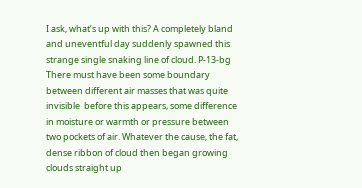I ask, what’s up with this? A completely bland and uneventful day suddenly spawned this strange single snaking line of cloud. P-13-bg
There must have been some boundary between different air masses that was quite invisible  before this appears, some difference in moisture or warmth or pressure between two pockets of air. Whatever the cause, the fat, dense ribbon of cloud then began growing clouds straight up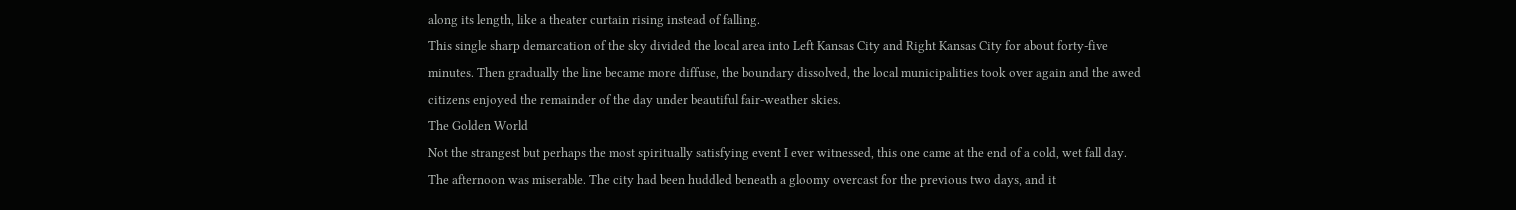along its length, like a theater curtain rising instead of falling.
This single sharp demarcation of the sky divided the local area into Left Kansas City and Right Kansas City for about forty-five minutes. Then gradually the line became more diffuse, the boundary dissolved, the local municipalities took over again and the awed citizens enjoyed the remainder of the day under beautiful fair-weather skies.
The Golden World
Not the strangest but perhaps the most spiritually satisfying event I ever witnessed, this one came at the end of a cold, wet fall day.
The afternoon was miserable. The city had been huddled beneath a gloomy overcast for the previous two days, and it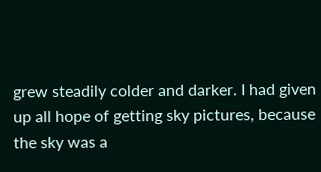grew steadily colder and darker. I had given up all hope of getting sky pictures, because the sky was a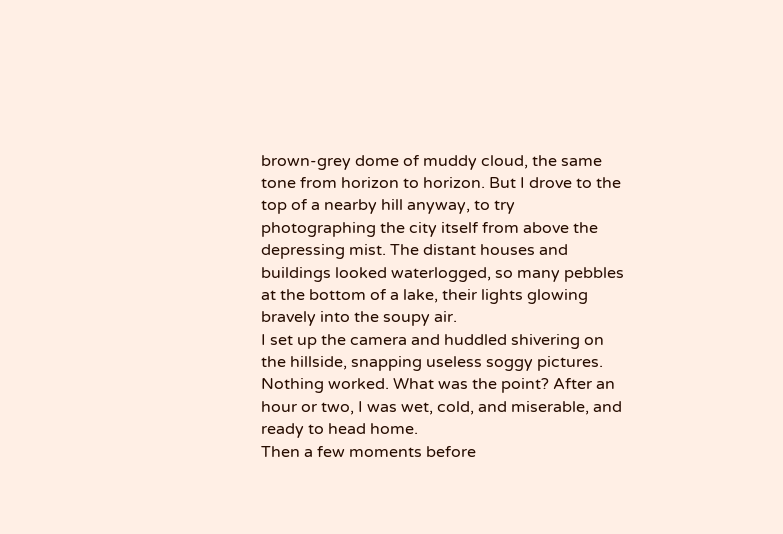brown-grey dome of muddy cloud, the same tone from horizon to horizon. But I drove to the top of a nearby hill anyway, to try photographing the city itself from above the depressing mist. The distant houses and buildings looked waterlogged, so many pebbles at the bottom of a lake, their lights glowing bravely into the soupy air.
I set up the camera and huddled shivering on the hillside, snapping useless soggy pictures. Nothing worked. What was the point? After an hour or two, I was wet, cold, and miserable, and ready to head home.
Then a few moments before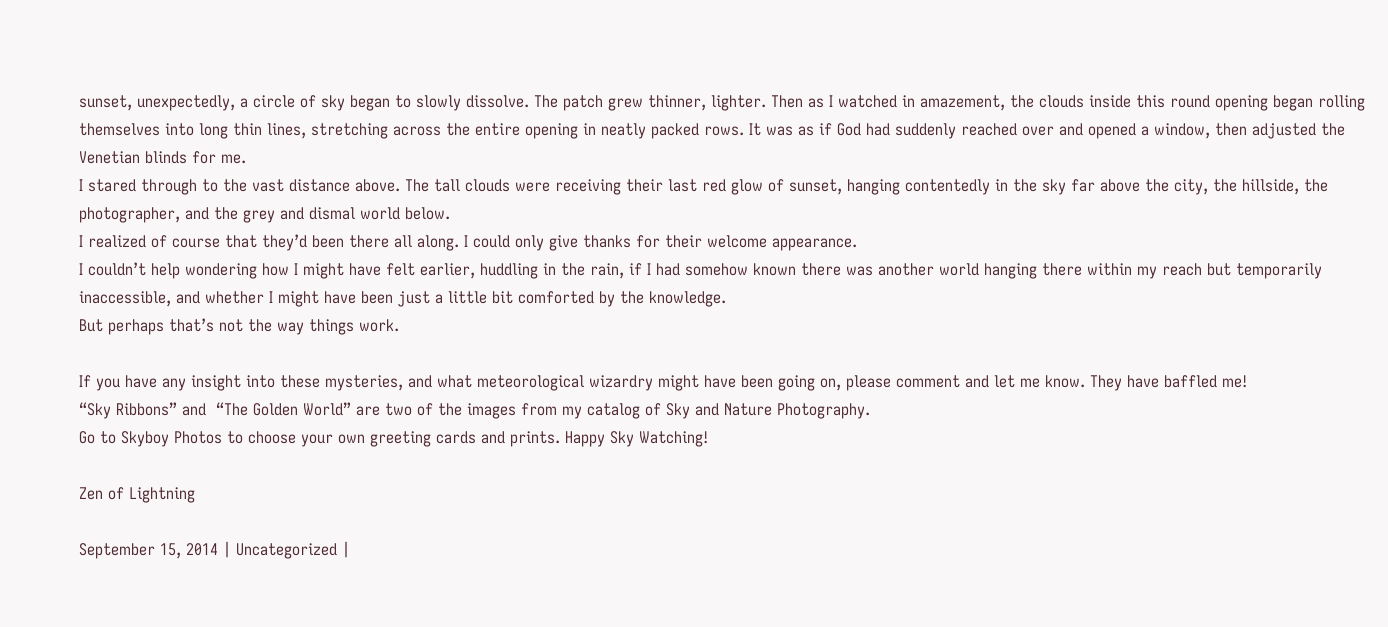sunset, unexpectedly, a circle of sky began to slowly dissolve. The patch grew thinner, lighter. Then as I watched in amazement, the clouds inside this round opening began rolling themselves into long thin lines, stretching across the entire opening in neatly packed rows. It was as if God had suddenly reached over and opened a window, then adjusted the Venetian blinds for me.
I stared through to the vast distance above. The tall clouds were receiving their last red glow of sunset, hanging contentedly in the sky far above the city, the hillside, the photographer, and the grey and dismal world below.
I realized of course that they’d been there all along. I could only give thanks for their welcome appearance.
I couldn’t help wondering how I might have felt earlier, huddling in the rain, if I had somehow known there was another world hanging there within my reach but temporarily inaccessible, and whether I might have been just a little bit comforted by the knowledge.
But perhaps that’s not the way things work.

If you have any insight into these mysteries, and what meteorological wizardry might have been going on, please comment and let me know. They have baffled me!
“Sky Ribbons” and  “The Golden World” are two of the images from my catalog of Sky and Nature Photography.
Go to Skyboy Photos to choose your own greeting cards and prints. Happy Sky Watching!

Zen of Lightning

September 15, 2014 | Uncategorized |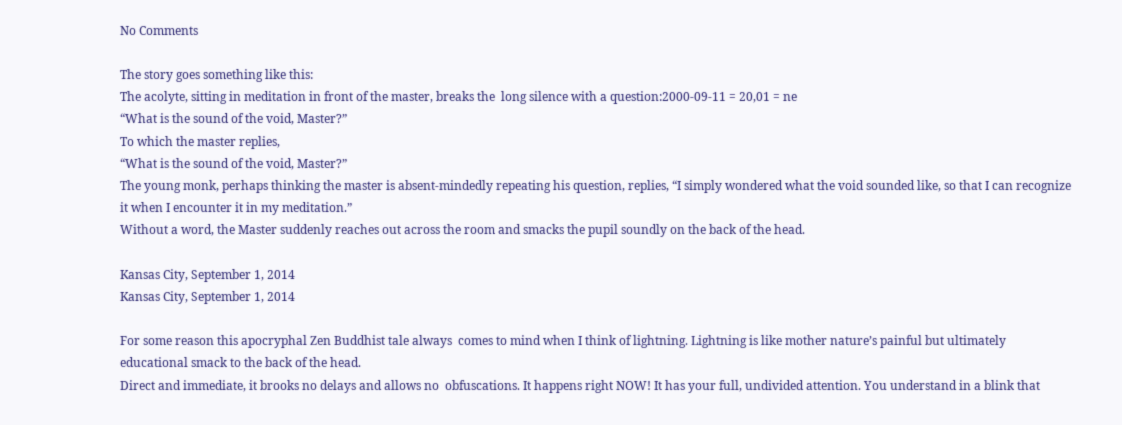No Comments

The story goes something like this:
The acolyte, sitting in meditation in front of the master, breaks the  long silence with a question:2000-09-11 = 20,01 = ne
“What is the sound of the void, Master?”
To which the master replies,
“What is the sound of the void, Master?”
The young monk, perhaps thinking the master is absent-mindedly repeating his question, replies, “I simply wondered what the void sounded like, so that I can recognize it when I encounter it in my meditation.”
Without a word, the Master suddenly reaches out across the room and smacks the pupil soundly on the back of the head.

Kansas City, September 1, 2014
Kansas City, September 1, 2014

For some reason this apocryphal Zen Buddhist tale always  comes to mind when I think of lightning. Lightning is like mother nature’s painful but ultimately educational smack to the back of the head.
Direct and immediate, it brooks no delays and allows no  obfuscations. It happens right NOW! It has your full, undivided attention. You understand in a blink that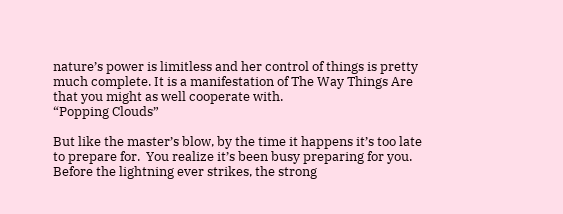nature’s power is limitless and her control of things is pretty much complete. It is a manifestation of The Way Things Are that you might as well cooperate with.
“Popping Clouds”

But like the master’s blow, by the time it happens it’s too late to prepare for.  You realize it’s been busy preparing for you.
Before the lightning ever strikes, the strong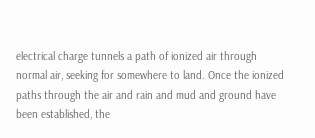electrical charge tunnels a path of ionized air through normal air, seeking for somewhere to land. Once the ionized paths through the air and rain and mud and ground have been established, the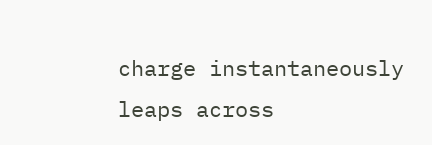charge instantaneously leaps across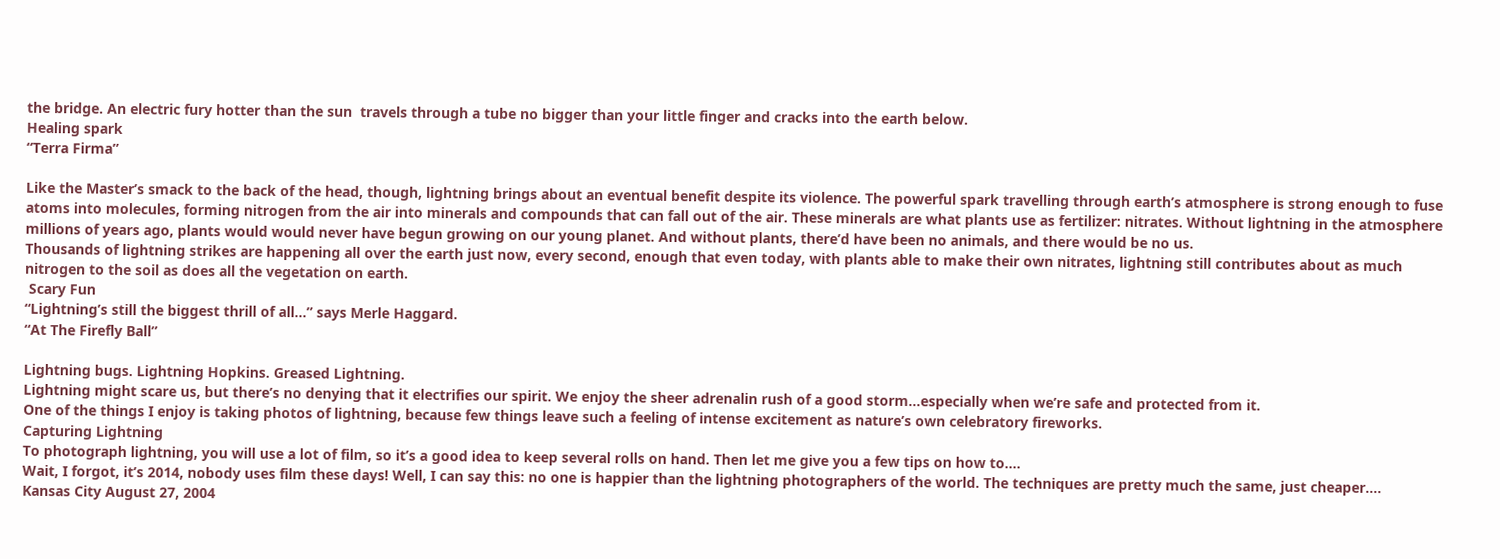the bridge. An electric fury hotter than the sun  travels through a tube no bigger than your little finger and cracks into the earth below.
Healing spark
“Terra Firma”

Like the Master’s smack to the back of the head, though, lightning brings about an eventual benefit despite its violence. The powerful spark travelling through earth’s atmosphere is strong enough to fuse atoms into molecules, forming nitrogen from the air into minerals and compounds that can fall out of the air. These minerals are what plants use as fertilizer: nitrates. Without lightning in the atmosphere millions of years ago, plants would would never have begun growing on our young planet. And without plants, there’d have been no animals, and there would be no us.
Thousands of lightning strikes are happening all over the earth just now, every second, enough that even today, with plants able to make their own nitrates, lightning still contributes about as much nitrogen to the soil as does all the vegetation on earth.
 Scary Fun
“Lightning’s still the biggest thrill of all…” says Merle Haggard.
“At The Firefly Ball”

Lightning bugs. Lightning Hopkins. Greased Lightning.
Lightning might scare us, but there’s no denying that it electrifies our spirit. We enjoy the sheer adrenalin rush of a good storm…especially when we’re safe and protected from it.
One of the things I enjoy is taking photos of lightning, because few things leave such a feeling of intense excitement as nature’s own celebratory fireworks.
Capturing Lightning
To photograph lightning, you will use a lot of film, so it’s a good idea to keep several rolls on hand. Then let me give you a few tips on how to….
Wait, I forgot, it’s 2014, nobody uses film these days! Well, I can say this: no one is happier than the lightning photographers of the world. The techniques are pretty much the same, just cheaper….
Kansas City August 27, 2004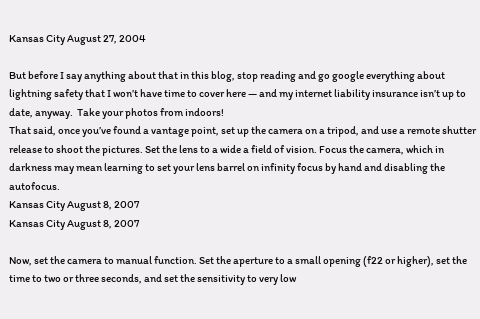Kansas City August 27, 2004

But before I say anything about that in this blog, stop reading and go google everything about lightning safety that I won’t have time to cover here — and my internet liability insurance isn’t up to date, anyway.  Take your photos from indoors!
That said, once you’ve found a vantage point, set up the camera on a tripod, and use a remote shutter release to shoot the pictures. Set the lens to a wide a field of vision. Focus the camera, which in darkness may mean learning to set your lens barrel on infinity focus by hand and disabling the autofocus.
Kansas City August 8, 2007
Kansas City August 8, 2007

Now, set the camera to manual function. Set the aperture to a small opening (f22 or higher), set the time to two or three seconds, and set the sensitivity to very low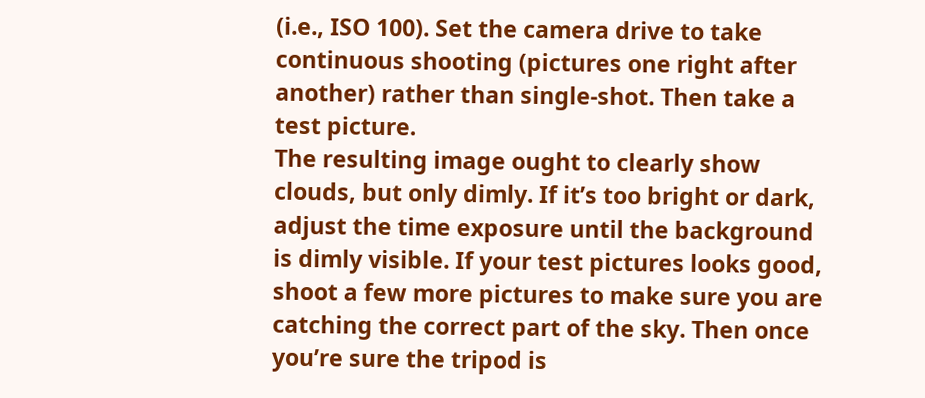(i.e., ISO 100). Set the camera drive to take continuous shooting (pictures one right after another) rather than single-shot. Then take a test picture.
The resulting image ought to clearly show clouds, but only dimly. If it’s too bright or dark, adjust the time exposure until the background is dimly visible. If your test pictures looks good, shoot a few more pictures to make sure you are catching the correct part of the sky. Then once you’re sure the tripod is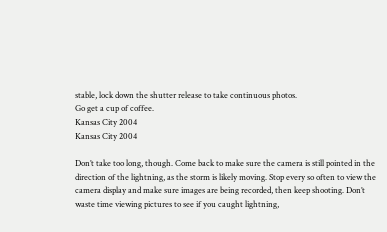stable, lock down the shutter release to take continuous photos.
Go get a cup of coffee.
Kansas City 2004
Kansas City 2004

Don’t take too long, though. Come back to make sure the camera is still pointed in the direction of the lightning, as the storm is likely moving. Stop every so often to view the camera display and make sure images are being recorded, then keep shooting. Don’t waste time viewing pictures to see if you caught lightning,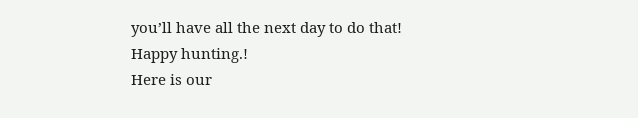you’ll have all the next day to do that!
Happy hunting.!
Here is our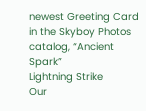newest Greeting Card in the Skyboy Photos catalog, “Ancient Spark”
Lightning Strike
Our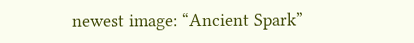newest image: “Ancient Spark”